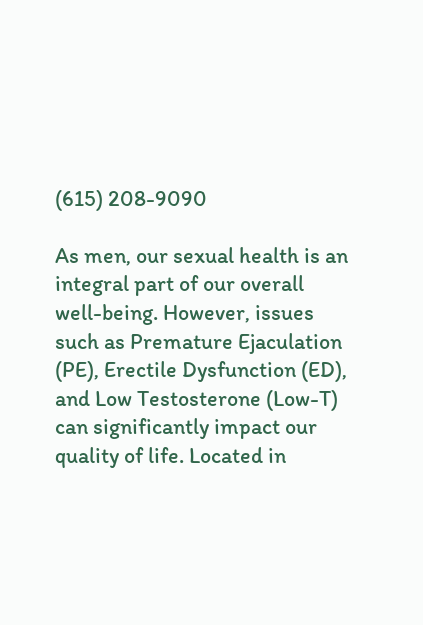(615) 208-9090

As men, our sexual health is an integral part of our overall well-being. However, issues such as Premature Ejaculation (PE), Erectile Dysfunction (ED), and Low Testosterone (Low-T) can significantly impact our quality of life. Located in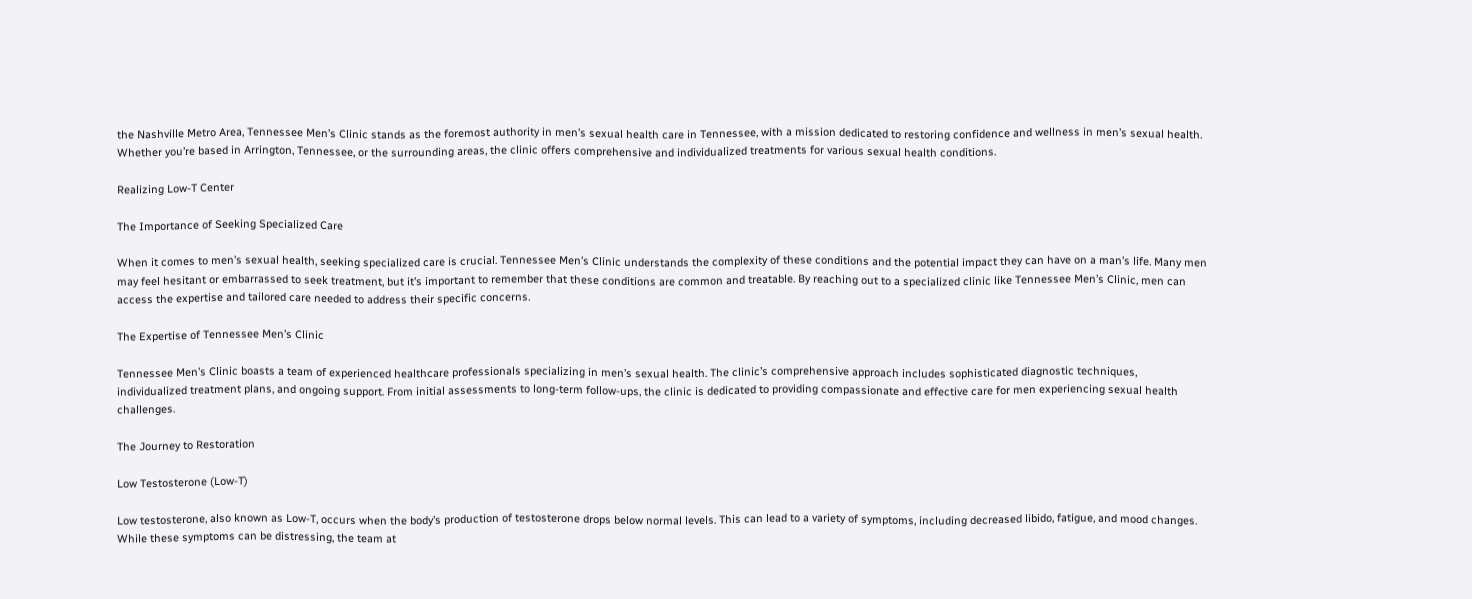the Nashville Metro Area, Tennessee Men’s Clinic stands as the foremost authority in men’s sexual health care in Tennessee, with a mission dedicated to restoring confidence and wellness in men’s sexual health. Whether you’re based in Arrington, Tennessee, or the surrounding areas, the clinic offers comprehensive and individualized treatments for various sexual health conditions.

Realizing Low-T Center

The Importance of Seeking Specialized Care

When it comes to men’s sexual health, seeking specialized care is crucial. Tennessee Men’s Clinic understands the complexity of these conditions and the potential impact they can have on a man’s life. Many men may feel hesitant or embarrassed to seek treatment, but it’s important to remember that these conditions are common and treatable. By reaching out to a specialized clinic like Tennessee Men’s Clinic, men can access the expertise and tailored care needed to address their specific concerns.

The Expertise of Tennessee Men’s Clinic

Tennessee Men’s Clinic boasts a team of experienced healthcare professionals specializing in men’s sexual health. The clinic’s comprehensive approach includes sophisticated diagnostic techniques, individualized treatment plans, and ongoing support. From initial assessments to long-term follow-ups, the clinic is dedicated to providing compassionate and effective care for men experiencing sexual health challenges.

The Journey to Restoration

Low Testosterone (Low-T)

Low testosterone, also known as Low-T, occurs when the body’s production of testosterone drops below normal levels. This can lead to a variety of symptoms, including decreased libido, fatigue, and mood changes. While these symptoms can be distressing, the team at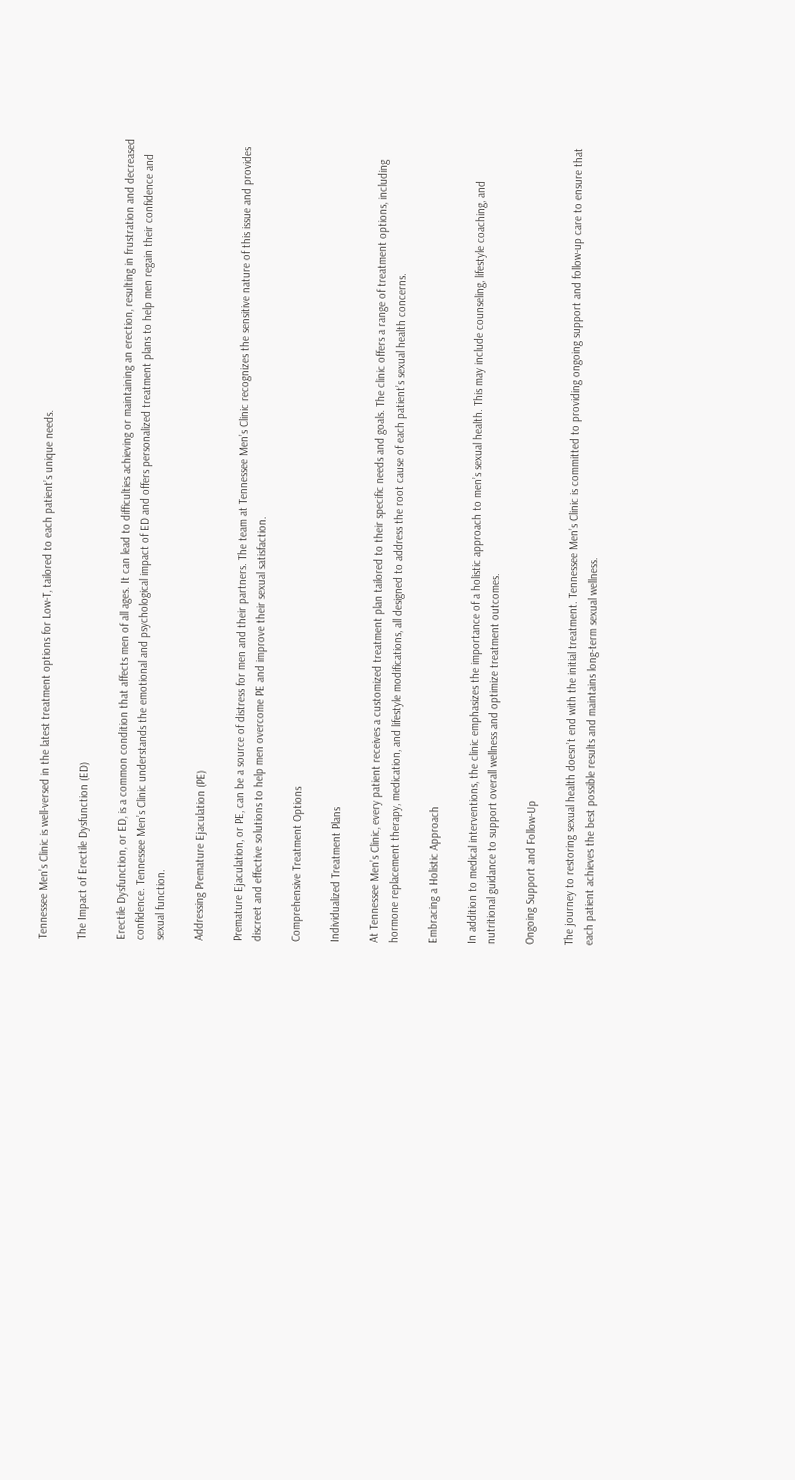Tennessee Men’s Clinic is well-versed in the latest treatment options for Low-T, tailored to each patient’s unique needs.

The Impact of Erectile Dysfunction (ED)

Erectile Dysfunction, or ED, is a common condition that affects men of all ages. It can lead to difficulties achieving or maintaining an erection, resulting in frustration and decreased confidence. Tennessee Men’s Clinic understands the emotional and psychological impact of ED and offers personalized treatment plans to help men regain their confidence and sexual function.

Addressing Premature Ejaculation (PE)

Premature Ejaculation, or PE, can be a source of distress for men and their partners. The team at Tennessee Men’s Clinic recognizes the sensitive nature of this issue and provides discreet and effective solutions to help men overcome PE and improve their sexual satisfaction.

Comprehensive Treatment Options

Individualized Treatment Plans

At Tennessee Men’s Clinic, every patient receives a customized treatment plan tailored to their specific needs and goals. The clinic offers a range of treatment options, including hormone replacement therapy, medication, and lifestyle modifications, all designed to address the root cause of each patient’s sexual health concerns.

Embracing a Holistic Approach

In addition to medical interventions, the clinic emphasizes the importance of a holistic approach to men’s sexual health. This may include counseling, lifestyle coaching, and nutritional guidance to support overall wellness and optimize treatment outcomes.

Ongoing Support and Follow-Up

The journey to restoring sexual health doesn’t end with the initial treatment. Tennessee Men’s Clinic is committed to providing ongoing support and follow-up care to ensure that each patient achieves the best possible results and maintains long-term sexual wellness.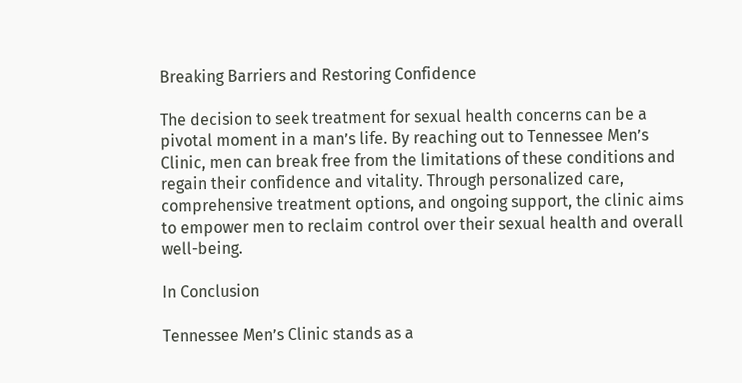Breaking Barriers and Restoring Confidence

The decision to seek treatment for sexual health concerns can be a pivotal moment in a man’s life. By reaching out to Tennessee Men’s Clinic, men can break free from the limitations of these conditions and regain their confidence and vitality. Through personalized care, comprehensive treatment options, and ongoing support, the clinic aims to empower men to reclaim control over their sexual health and overall well-being.

In Conclusion

Tennessee Men’s Clinic stands as a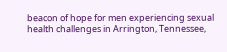beacon of hope for men experiencing sexual health challenges in Arrington, Tennessee,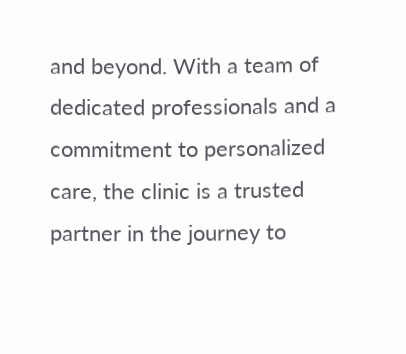and beyond. With a team of dedicated professionals and a commitment to personalized care, the clinic is a trusted partner in the journey to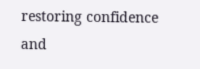restoring confidence and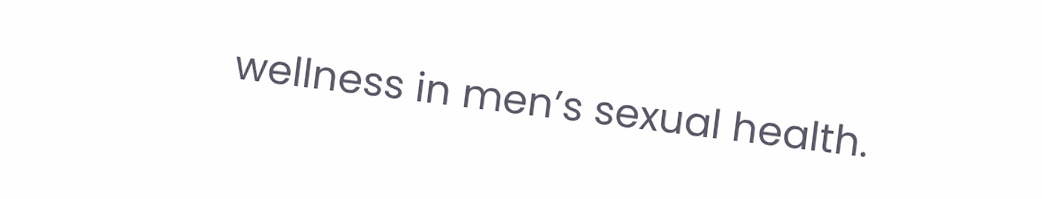wellness in men’s sexual health.